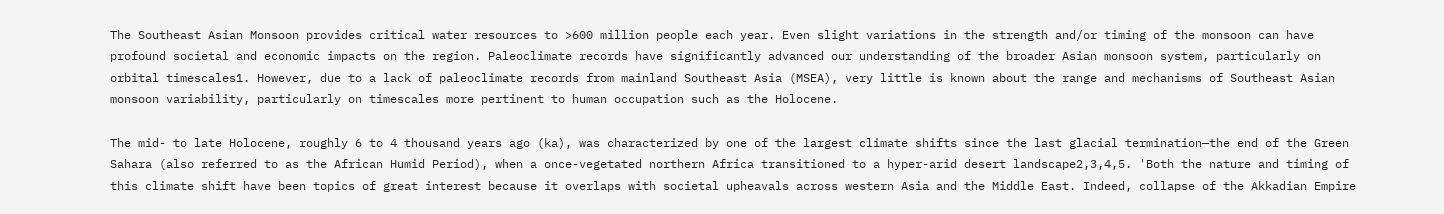The Southeast Asian Monsoon provides critical water resources to >600 million people each year. Even slight variations in the strength and/or timing of the monsoon can have profound societal and economic impacts on the region. Paleoclimate records have significantly advanced our understanding of the broader Asian monsoon system, particularly on orbital timescales1. However, due to a lack of paleoclimate records from mainland Southeast Asia (MSEA), very little is known about the range and mechanisms of Southeast Asian monsoon variability, particularly on timescales more pertinent to human occupation such as the Holocene.

The mid- to late Holocene, roughly 6 to 4 thousand years ago (ka), was characterized by one of the largest climate shifts since the last glacial termination—the end of the Green Sahara (also referred to as the African Humid Period), when a once-vegetated northern Africa transitioned to a hyper-arid desert landscape2,3,4,5. 'Both the nature and timing of this climate shift have been topics of great interest because it overlaps with societal upheavals across western Asia and the Middle East. Indeed, collapse of the Akkadian Empire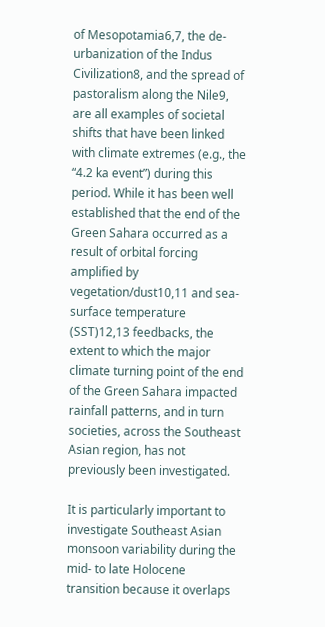of Mesopotamia6,7, the de-urbanization of the Indus Civilization8, and the spread of pastoralism along the Nile9, are all examples of societal shifts that have been linked with climate extremes (e.g., the “4.2 ka event”) during this period. While it has been well established that the end of the Green Sahara occurred as a result of orbital forcing amplified by vegetation/dust10,11 and sea-surface temperature (SST)12,13 feedbacks, the extent to which the major climate turning point of the end of the Green Sahara impacted rainfall patterns, and in turn societies, across the Southeast Asian region, has not previously been investigated.

It is particularly important to investigate Southeast Asian monsoon variability during the mid- to late Holocene transition because it overlaps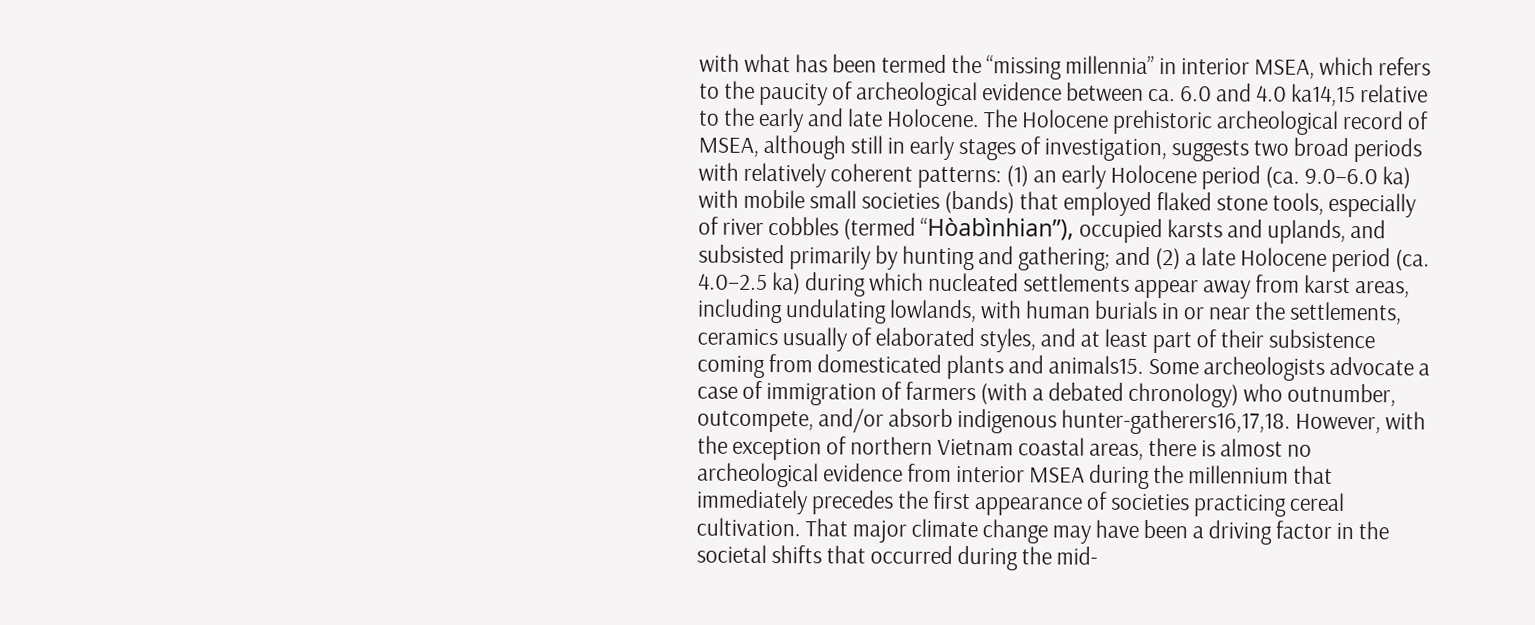with what has been termed the “missing millennia” in interior MSEA, which refers to the paucity of archeological evidence between ca. 6.0 and 4.0 ka14,15 relative to the early and late Holocene. The Holocene prehistoric archeological record of MSEA, although still in early stages of investigation, suggests two broad periods with relatively coherent patterns: (1) an early Holocene period (ca. 9.0–6.0 ka) with mobile small societies (bands) that employed flaked stone tools, especially of river cobbles (termed “Hòabìnhian”), occupied karsts and uplands, and subsisted primarily by hunting and gathering; and (2) a late Holocene period (ca. 4.0–2.5 ka) during which nucleated settlements appear away from karst areas, including undulating lowlands, with human burials in or near the settlements, ceramics usually of elaborated styles, and at least part of their subsistence coming from domesticated plants and animals15. Some archeologists advocate a case of immigration of farmers (with a debated chronology) who outnumber, outcompete, and/or absorb indigenous hunter-gatherers16,17,18. However, with the exception of northern Vietnam coastal areas, there is almost no archeological evidence from interior MSEA during the millennium that immediately precedes the first appearance of societies practicing cereal cultivation. That major climate change may have been a driving factor in the societal shifts that occurred during the mid-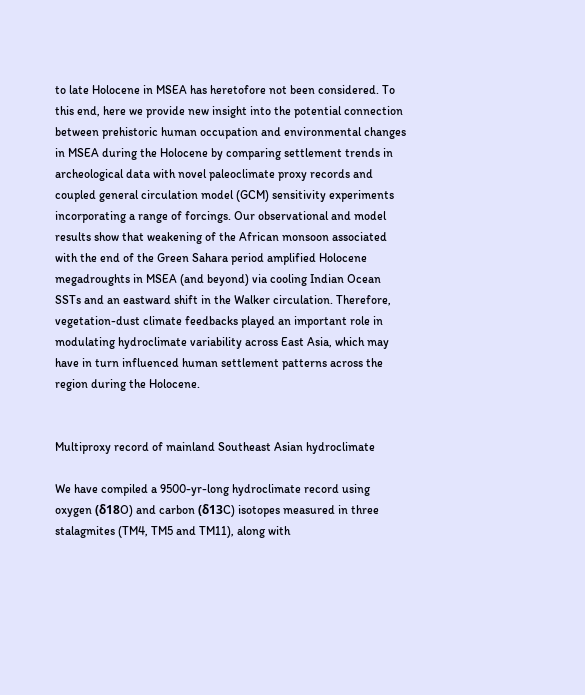to late Holocene in MSEA has heretofore not been considered. To this end, here we provide new insight into the potential connection between prehistoric human occupation and environmental changes in MSEA during the Holocene by comparing settlement trends in archeological data with novel paleoclimate proxy records and coupled general circulation model (GCM) sensitivity experiments incorporating a range of forcings. Our observational and model results show that weakening of the African monsoon associated with the end of the Green Sahara period amplified Holocene megadroughts in MSEA (and beyond) via cooling Indian Ocean SSTs and an eastward shift in the Walker circulation. Therefore, vegetation-dust climate feedbacks played an important role in modulating hydroclimate variability across East Asia, which may have in turn influenced human settlement patterns across the region during the Holocene.


Multiproxy record of mainland Southeast Asian hydroclimate

We have compiled a 9500-yr-long hydroclimate record using oxygen (δ18O) and carbon (δ13C) isotopes measured in three stalagmites (TM4, TM5 and TM11), along with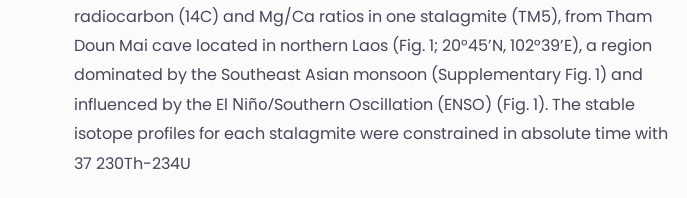radiocarbon (14C) and Mg/Ca ratios in one stalagmite (TM5), from Tham Doun Mai cave located in northern Laos (Fig. 1; 20°45’N, 102°39’E), a region dominated by the Southeast Asian monsoon (Supplementary Fig. 1) and influenced by the El Niño/Southern Oscillation (ENSO) (Fig. 1). The stable isotope profiles for each stalagmite were constrained in absolute time with 37 230Th-234U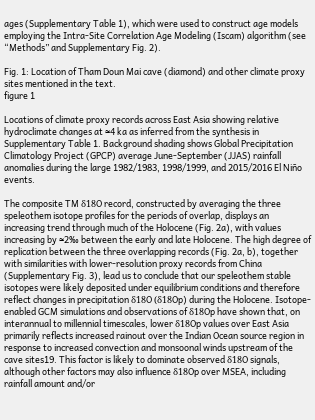ages (Supplementary Table 1), which were used to construct age models employing the Intra-Site Correlation Age Modeling (Iscam) algorithm (see “Methods” and Supplementary Fig. 2).

Fig. 1: Location of Tham Doun Mai cave (diamond) and other climate proxy sites mentioned in the text.
figure 1

Locations of climate proxy records across East Asia showing relative hydroclimate changes at ≈4 ka as inferred from the synthesis in Supplementary Table 1. Background shading shows Global Precipitation Climatology Project (GPCP) average June-September (JJAS) rainfall anomalies during the large 1982/1983, 1998/1999, and 2015/2016 El Niño events.

The composite TM δ18O record, constructed by averaging the three speleothem isotope profiles for the periods of overlap, displays an increasing trend through much of the Holocene (Fig. 2a), with values increasing by ≈2‰ between the early and late Holocene. The high degree of replication between the three overlapping records (Fig. 2a, b), together with similarities with lower-resolution proxy records from China (Supplementary Fig. 3), lead us to conclude that our speleothem stable isotopes were likely deposited under equilibrium conditions and therefore reflect changes in precipitation δ18O (δ18Op) during the Holocene. Isotope-enabled GCM simulations and observations of δ18Op have shown that, on interannual to millennial timescales, lower δ18Op values over East Asia primarily reflects increased rainout over the Indian Ocean source region in response to increased convection and monsoonal winds upstream of the cave sites19. This factor is likely to dominate observed δ18O signals, although other factors may also influence δ18Op over MSEA, including rainfall amount and/or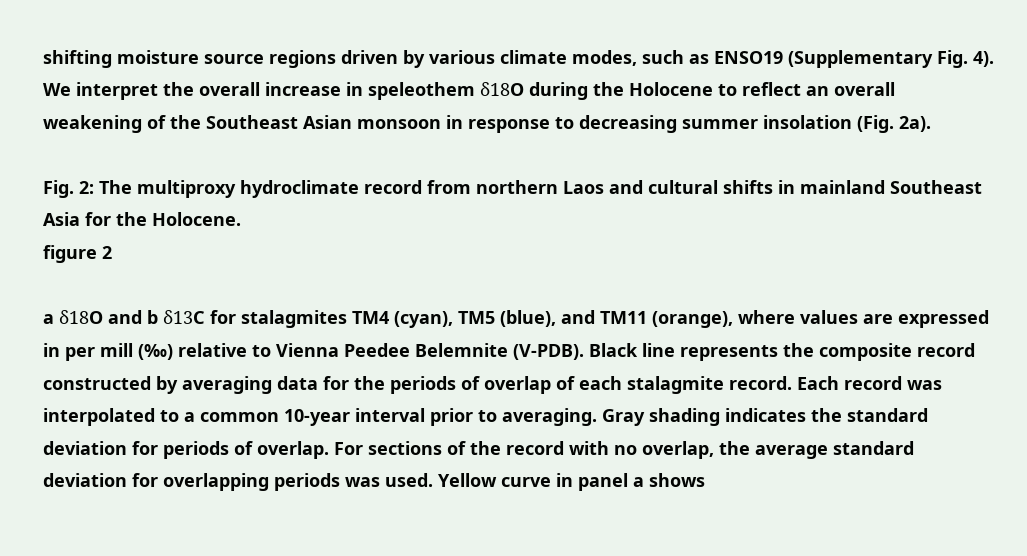shifting moisture source regions driven by various climate modes, such as ENSO19 (Supplementary Fig. 4). We interpret the overall increase in speleothem δ18O during the Holocene to reflect an overall weakening of the Southeast Asian monsoon in response to decreasing summer insolation (Fig. 2a).

Fig. 2: The multiproxy hydroclimate record from northern Laos and cultural shifts in mainland Southeast Asia for the Holocene.
figure 2

a δ18O and b δ13C for stalagmites TM4 (cyan), TM5 (blue), and TM11 (orange), where values are expressed in per mill (‰) relative to Vienna Peedee Belemnite (V-PDB). Black line represents the composite record constructed by averaging data for the periods of overlap of each stalagmite record. Each record was interpolated to a common 10-year interval prior to averaging. Gray shading indicates the standard deviation for periods of overlap. For sections of the record with no overlap, the average standard deviation for overlapping periods was used. Yellow curve in panel a shows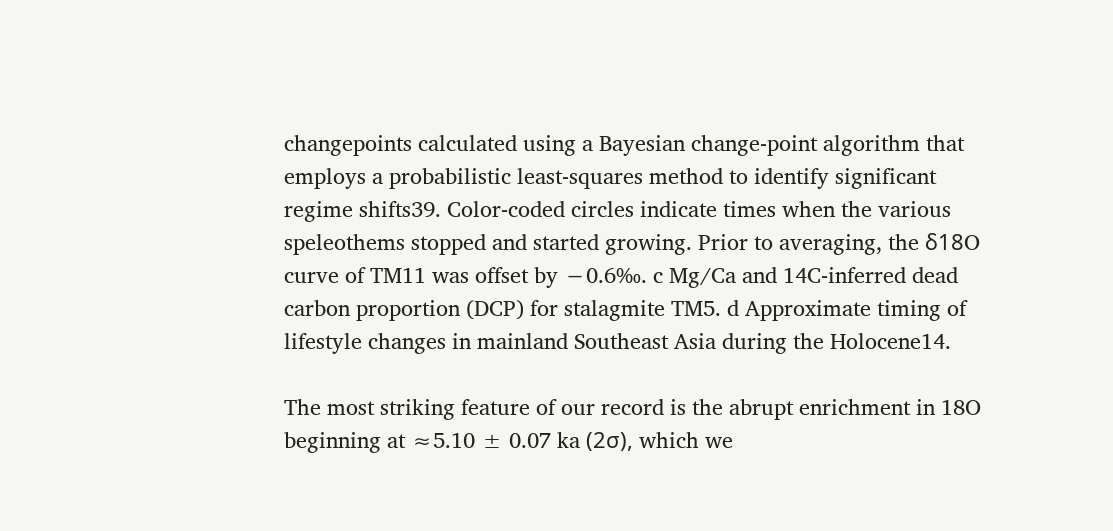changepoints calculated using a Bayesian change-point algorithm that employs a probabilistic least-squares method to identify significant regime shifts39. Color-coded circles indicate times when the various speleothems stopped and started growing. Prior to averaging, the δ18O curve of TM11 was offset by −0.6‰. c Mg/Ca and 14C-inferred dead carbon proportion (DCP) for stalagmite TM5. d Approximate timing of lifestyle changes in mainland Southeast Asia during the Holocene14.

The most striking feature of our record is the abrupt enrichment in 18O beginning at ≈5.10 ± 0.07 ka (2σ), which we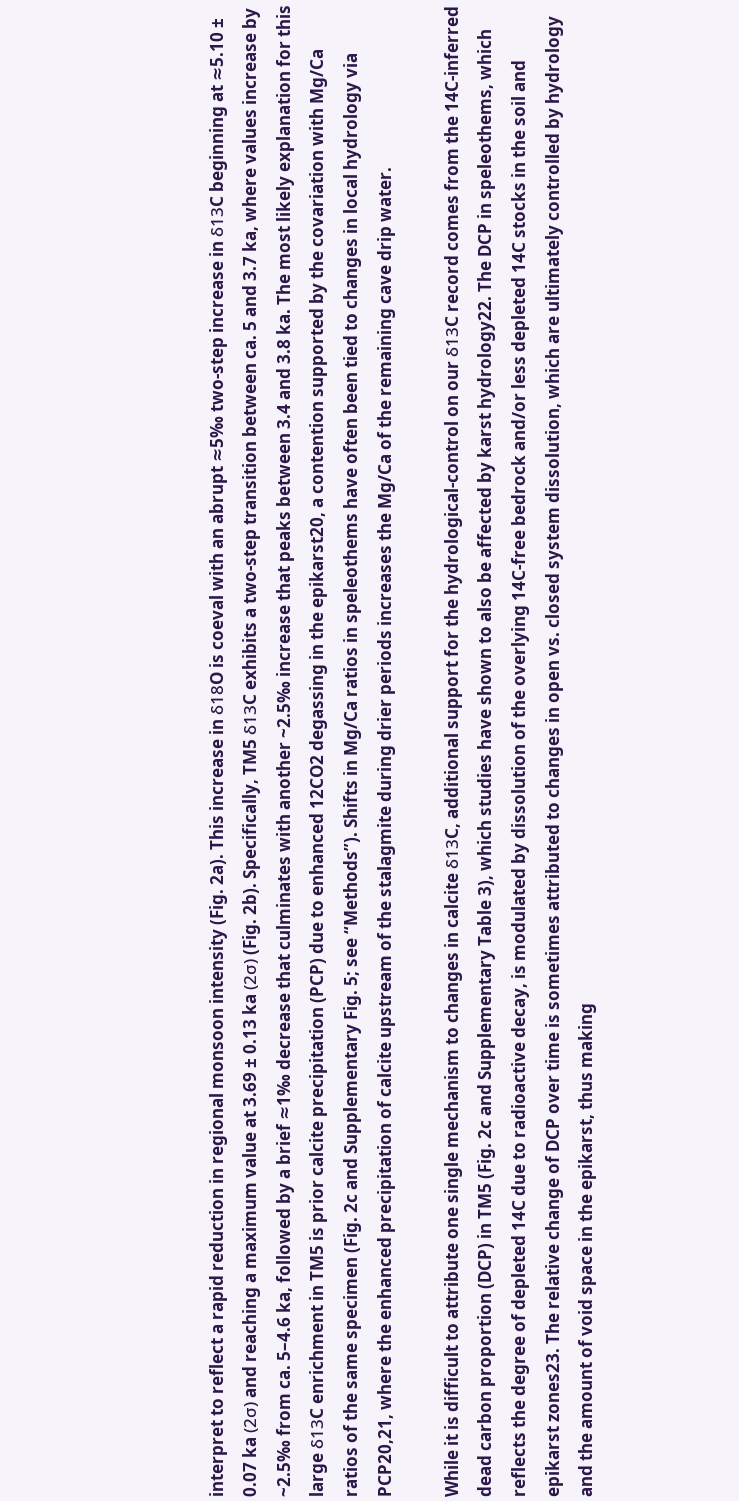interpret to reflect a rapid reduction in regional monsoon intensity (Fig. 2a). This increase in δ18O is coeval with an abrupt ≈5‰ two-step increase in δ13C beginning at ≈5.10 ± 0.07 ka (2σ) and reaching a maximum value at 3.69 ± 0.13 ka (2σ) (Fig. 2b). Specifically, TM5 δ13C exhibits a two-step transition between ca. 5 and 3.7 ka, where values increase by ~2.5‰ from ca. 5–4.6 ka, followed by a brief ≈1‰ decrease that culminates with another ~2.5‰ increase that peaks between 3.4 and 3.8 ka. The most likely explanation for this large δ13C enrichment in TM5 is prior calcite precipitation (PCP) due to enhanced 12CO2 degassing in the epikarst20, a contention supported by the covariation with Mg/Ca ratios of the same specimen (Fig. 2c and Supplementary Fig. 5; see “Methods”). Shifts in Mg/Ca ratios in speleothems have often been tied to changes in local hydrology via PCP20,21, where the enhanced precipitation of calcite upstream of the stalagmite during drier periods increases the Mg/Ca of the remaining cave drip water.

While it is difficult to attribute one single mechanism to changes in calcite δ13C, additional support for the hydrological-control on our δ13C record comes from the 14C-inferred dead carbon proportion (DCP) in TM5 (Fig. 2c and Supplementary Table 3), which studies have shown to also be affected by karst hydrology22. The DCP in speleothems, which reflects the degree of depleted 14C due to radioactive decay, is modulated by dissolution of the overlying 14C-free bedrock and/or less depleted 14C stocks in the soil and epikarst zones23. The relative change of DCP over time is sometimes attributed to changes in open vs. closed system dissolution, which are ultimately controlled by hydrology and the amount of void space in the epikarst, thus making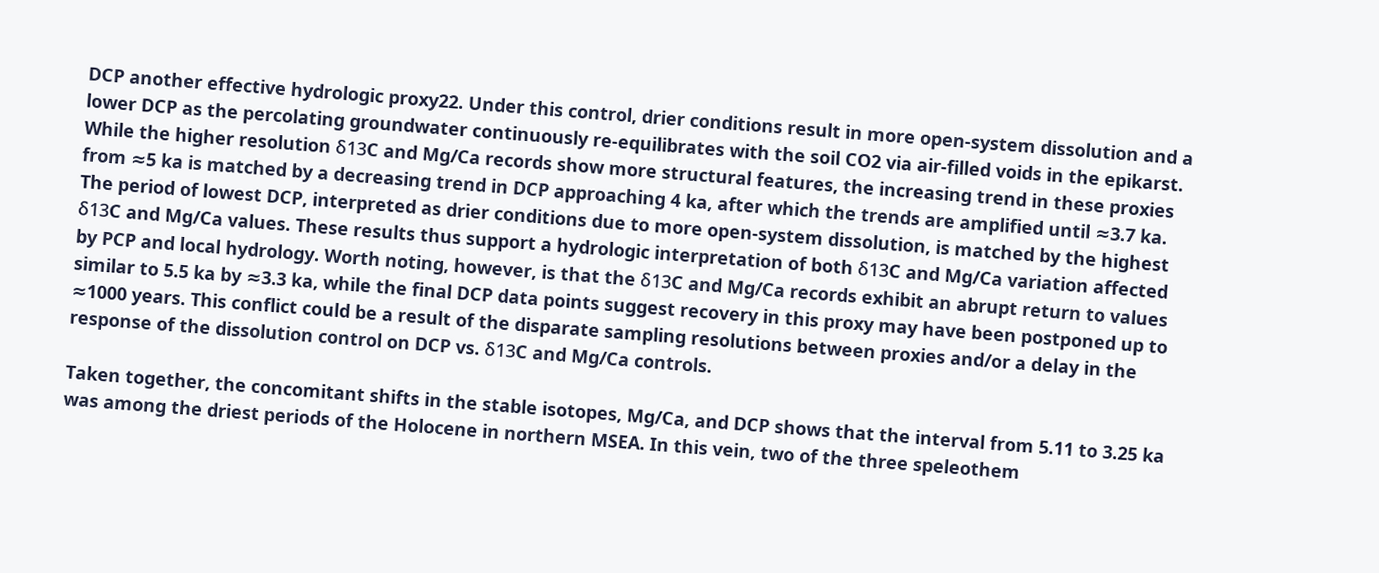DCP another effective hydrologic proxy22. Under this control, drier conditions result in more open-system dissolution and a lower DCP as the percolating groundwater continuously re-equilibrates with the soil CO2 via air-filled voids in the epikarst. While the higher resolution δ13C and Mg/Ca records show more structural features, the increasing trend in these proxies from ≈5 ka is matched by a decreasing trend in DCP approaching 4 ka, after which the trends are amplified until ≈3.7 ka. The period of lowest DCP, interpreted as drier conditions due to more open-system dissolution, is matched by the highest δ13C and Mg/Ca values. These results thus support a hydrologic interpretation of both δ13C and Mg/Ca variation affected by PCP and local hydrology. Worth noting, however, is that the δ13C and Mg/Ca records exhibit an abrupt return to values similar to 5.5 ka by ≈3.3 ka, while the final DCP data points suggest recovery in this proxy may have been postponed up to ≈1000 years. This conflict could be a result of the disparate sampling resolutions between proxies and/or a delay in the response of the dissolution control on DCP vs. δ13C and Mg/Ca controls.

Taken together, the concomitant shifts in the stable isotopes, Mg/Ca, and DCP shows that the interval from 5.11 to 3.25 ka was among the driest periods of the Holocene in northern MSEA. In this vein, two of the three speleothem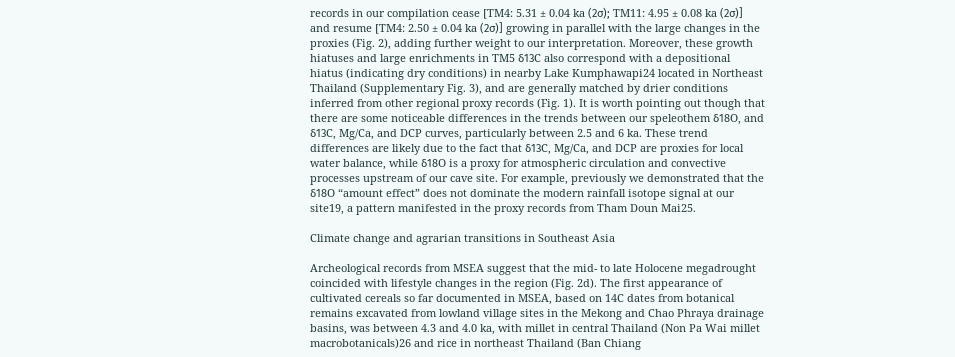records in our compilation cease [TM4: 5.31 ± 0.04 ka (2σ); TM11: 4.95 ± 0.08 ka (2σ)] and resume [TM4: 2.50 ± 0.04 ka (2σ)] growing in parallel with the large changes in the proxies (Fig. 2), adding further weight to our interpretation. Moreover, these growth hiatuses and large enrichments in TM5 δ13C also correspond with a depositional hiatus (indicating dry conditions) in nearby Lake Kumphawapi24 located in Northeast Thailand (Supplementary Fig. 3), and are generally matched by drier conditions inferred from other regional proxy records (Fig. 1). It is worth pointing out though that there are some noticeable differences in the trends between our speleothem δ18O, and δ13C, Mg/Ca, and DCP curves, particularly between 2.5 and 6 ka. These trend differences are likely due to the fact that δ13C, Mg/Ca, and DCP are proxies for local water balance, while δ18O is a proxy for atmospheric circulation and convective processes upstream of our cave site. For example, previously we demonstrated that the δ18O “amount effect” does not dominate the modern rainfall isotope signal at our site19, a pattern manifested in the proxy records from Tham Doun Mai25.

Climate change and agrarian transitions in Southeast Asia

Archeological records from MSEA suggest that the mid- to late Holocene megadrought coincided with lifestyle changes in the region (Fig. 2d). The first appearance of cultivated cereals so far documented in MSEA, based on 14C dates from botanical remains excavated from lowland village sites in the Mekong and Chao Phraya drainage basins, was between 4.3 and 4.0 ka, with millet in central Thailand (Non Pa Wai millet macrobotanicals)26 and rice in northeast Thailand (Ban Chiang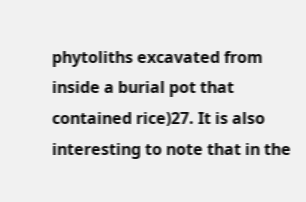phytoliths excavated from inside a burial pot that contained rice)27. It is also interesting to note that in the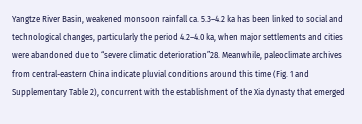Yangtze River Basin, weakened monsoon rainfall ca. 5.3–4.2 ka has been linked to social and technological changes, particularly the period 4.2–4.0 ka, when major settlements and cities were abandoned due to “severe climatic deterioration”28. Meanwhile, paleoclimate archives from central-eastern China indicate pluvial conditions around this time (Fig. 1 and Supplementary Table 2), concurrent with the establishment of the Xia dynasty that emerged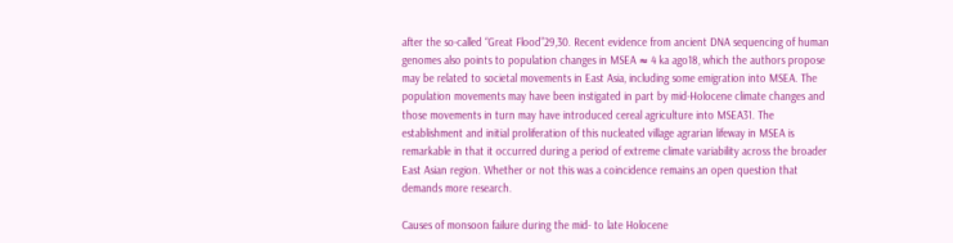after the so-called “Great Flood”29,30. Recent evidence from ancient DNA sequencing of human genomes also points to population changes in MSEA ≈ 4 ka ago18, which the authors propose may be related to societal movements in East Asia, including some emigration into MSEA. The population movements may have been instigated in part by mid-Holocene climate changes and those movements in turn may have introduced cereal agriculture into MSEA31. The establishment and initial proliferation of this nucleated village agrarian lifeway in MSEA is remarkable in that it occurred during a period of extreme climate variability across the broader East Asian region. Whether or not this was a coincidence remains an open question that demands more research.

Causes of monsoon failure during the mid- to late Holocene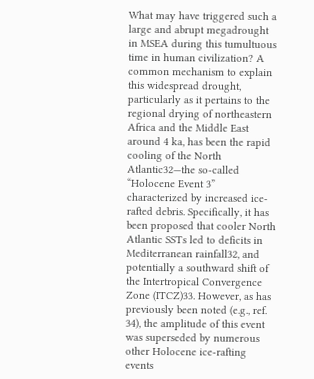What may have triggered such a large and abrupt megadrought in MSEA during this tumultuous time in human civilization? A common mechanism to explain this widespread drought, particularly as it pertains to the regional drying of northeastern Africa and the Middle East around 4 ka, has been the rapid cooling of the North Atlantic32—the so-called “Holocene Event 3” characterized by increased ice-rafted debris. Specifically, it has been proposed that cooler North Atlantic SSTs led to deficits in Mediterranean rainfall32, and potentially a southward shift of the Intertropical Convergence Zone (ITCZ)33. However, as has previously been noted (e.g., ref. 34), the amplitude of this event was superseded by numerous other Holocene ice-rafting events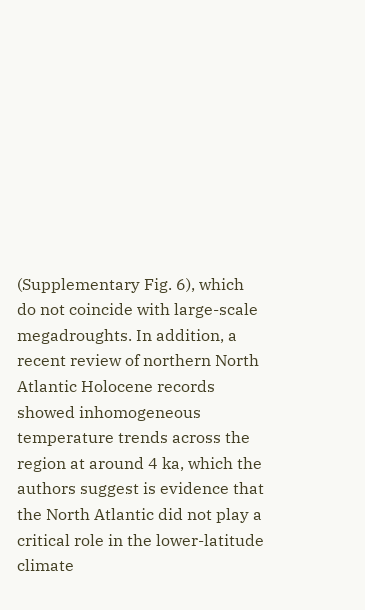(Supplementary Fig. 6), which do not coincide with large-scale megadroughts. In addition, a recent review of northern North Atlantic Holocene records showed inhomogeneous temperature trends across the region at around 4 ka, which the authors suggest is evidence that the North Atlantic did not play a critical role in the lower-latitude climate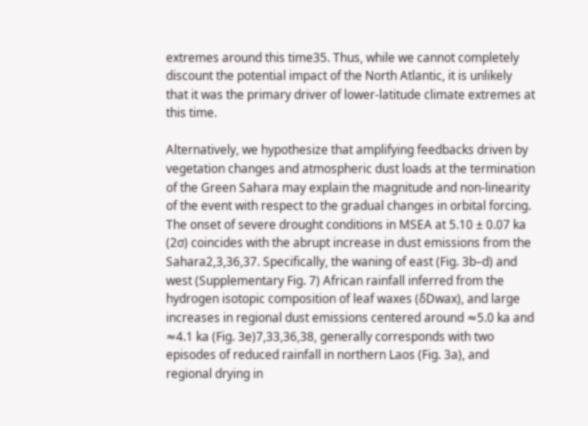extremes around this time35. Thus, while we cannot completely discount the potential impact of the North Atlantic, it is unlikely that it was the primary driver of lower-latitude climate extremes at this time.

Alternatively, we hypothesize that amplifying feedbacks driven by vegetation changes and atmospheric dust loads at the termination of the Green Sahara may explain the magnitude and non-linearity of the event with respect to the gradual changes in orbital forcing. The onset of severe drought conditions in MSEA at 5.10 ± 0.07 ka (2σ) coincides with the abrupt increase in dust emissions from the Sahara2,3,36,37. Specifically, the waning of east (Fig. 3b–d) and west (Supplementary Fig. 7) African rainfall inferred from the hydrogen isotopic composition of leaf waxes (δDwax), and large increases in regional dust emissions centered around ≈5.0 ka and ≈4.1 ka (Fig. 3e)7,33,36,38, generally corresponds with two episodes of reduced rainfall in northern Laos (Fig. 3a), and regional drying in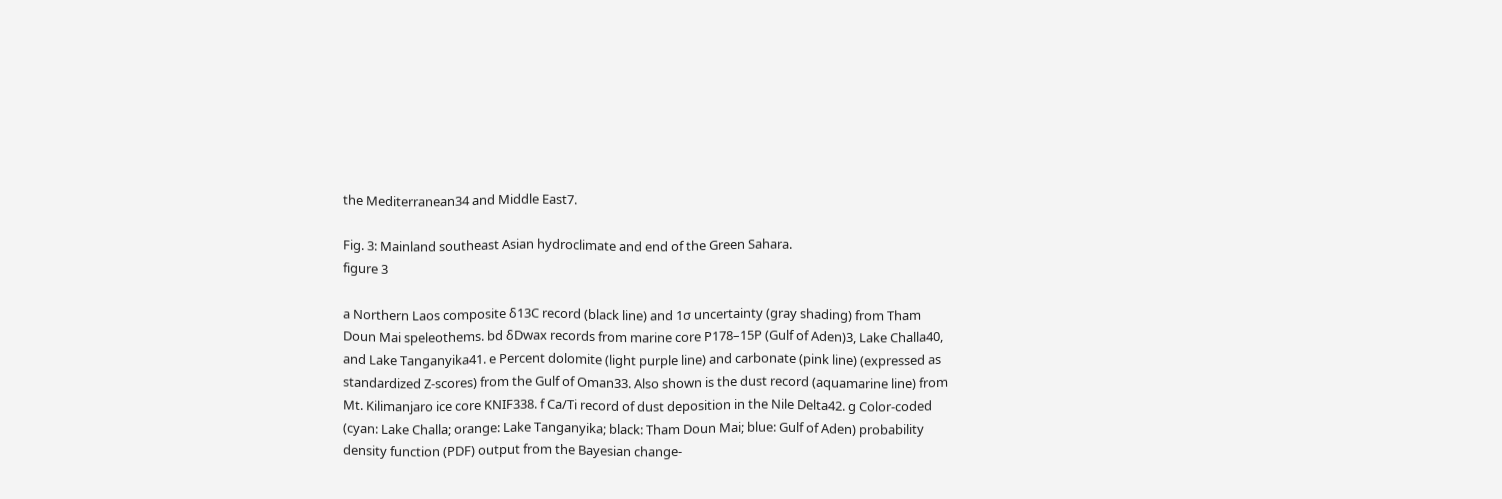the Mediterranean34 and Middle East7.

Fig. 3: Mainland southeast Asian hydroclimate and end of the Green Sahara.
figure 3

a Northern Laos composite δ13C record (black line) and 1σ uncertainty (gray shading) from Tham Doun Mai speleothems. bd δDwax records from marine core P178–15P (Gulf of Aden)3, Lake Challa40, and Lake Tanganyika41. e Percent dolomite (light purple line) and carbonate (pink line) (expressed as standardized Z-scores) from the Gulf of Oman33. Also shown is the dust record (aquamarine line) from Mt. Kilimanjaro ice core KNIF338. f Ca/Ti record of dust deposition in the Nile Delta42. g Color-coded (cyan: Lake Challa; orange: Lake Tanganyika; black: Tham Doun Mai; blue: Gulf of Aden) probability density function (PDF) output from the Bayesian change-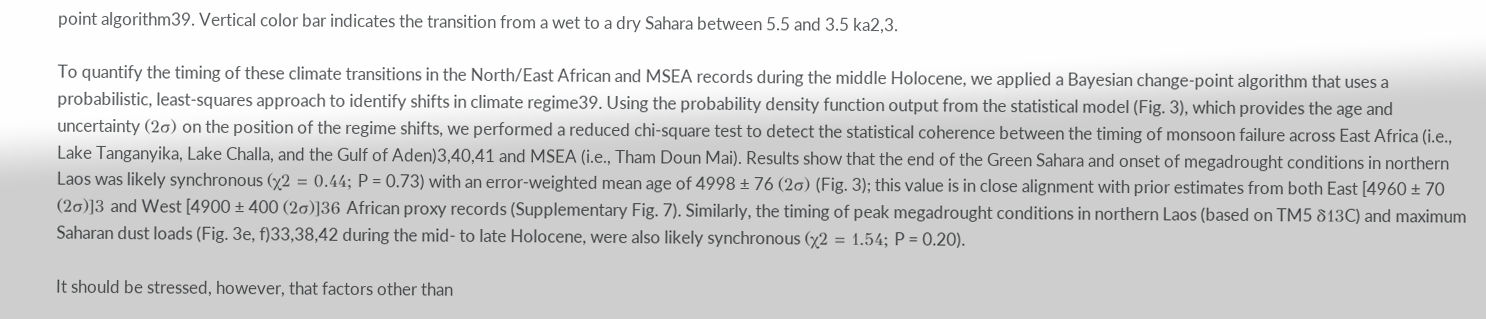point algorithm39. Vertical color bar indicates the transition from a wet to a dry Sahara between 5.5 and 3.5 ka2,3.

To quantify the timing of these climate transitions in the North/East African and MSEA records during the middle Holocene, we applied a Bayesian change-point algorithm that uses a probabilistic, least-squares approach to identify shifts in climate regime39. Using the probability density function output from the statistical model (Fig. 3), which provides the age and uncertainty (2σ) on the position of the regime shifts, we performed a reduced chi-square test to detect the statistical coherence between the timing of monsoon failure across East Africa (i.e., Lake Tanganyika, Lake Challa, and the Gulf of Aden)3,40,41 and MSEA (i.e., Tham Doun Mai). Results show that the end of the Green Sahara and onset of megadrought conditions in northern Laos was likely synchronous (χ2 = 0.44; P = 0.73) with an error-weighted mean age of 4998 ± 76 (2σ) (Fig. 3); this value is in close alignment with prior estimates from both East [4960 ± 70 (2σ)]3 and West [4900 ± 400 (2σ)]36 African proxy records (Supplementary Fig. 7). Similarly, the timing of peak megadrought conditions in northern Laos (based on TM5 δ13C) and maximum Saharan dust loads (Fig. 3e, f)33,38,42 during the mid- to late Holocene, were also likely synchronous (χ2 = 1.54; P = 0.20).

It should be stressed, however, that factors other than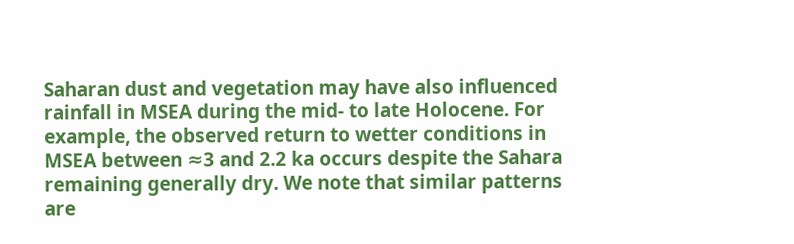Saharan dust and vegetation may have also influenced rainfall in MSEA during the mid- to late Holocene. For example, the observed return to wetter conditions in MSEA between ≈3 and 2.2 ka occurs despite the Sahara remaining generally dry. We note that similar patterns are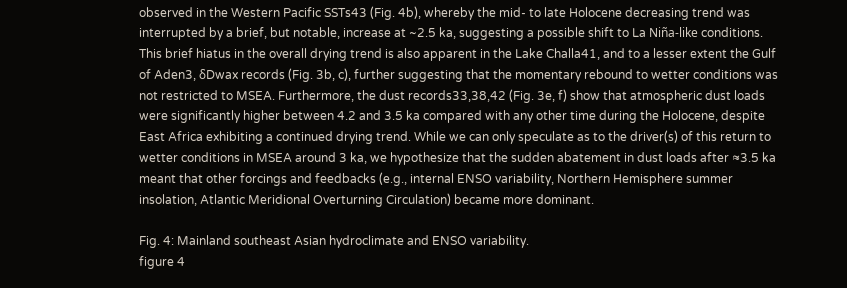observed in the Western Pacific SSTs43 (Fig. 4b), whereby the mid- to late Holocene decreasing trend was interrupted by a brief, but notable, increase at ~2.5 ka, suggesting a possible shift to La Niña-like conditions. This brief hiatus in the overall drying trend is also apparent in the Lake Challa41, and to a lesser extent the Gulf of Aden3, δDwax records (Fig. 3b, c), further suggesting that the momentary rebound to wetter conditions was not restricted to MSEA. Furthermore, the dust records33,38,42 (Fig. 3e, f) show that atmospheric dust loads were significantly higher between 4.2 and 3.5 ka compared with any other time during the Holocene, despite East Africa exhibiting a continued drying trend. While we can only speculate as to the driver(s) of this return to wetter conditions in MSEA around 3 ka, we hypothesize that the sudden abatement in dust loads after ≈3.5 ka meant that other forcings and feedbacks (e.g., internal ENSO variability, Northern Hemisphere summer insolation, Atlantic Meridional Overturning Circulation) became more dominant.

Fig. 4: Mainland southeast Asian hydroclimate and ENSO variability.
figure 4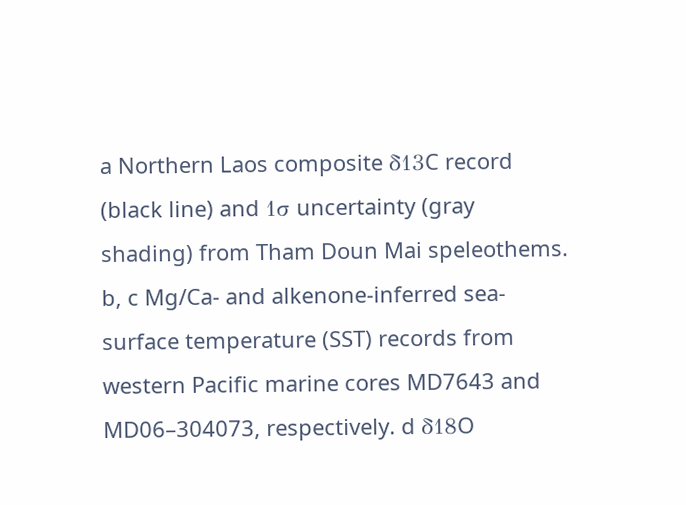a Northern Laos composite δ13C record (black line) and 1σ uncertainty (gray shading) from Tham Doun Mai speleothems. b, c Mg/Ca- and alkenone-inferred sea-surface temperature (SST) records from western Pacific marine cores MD7643 and MD06–304073, respectively. d δ18O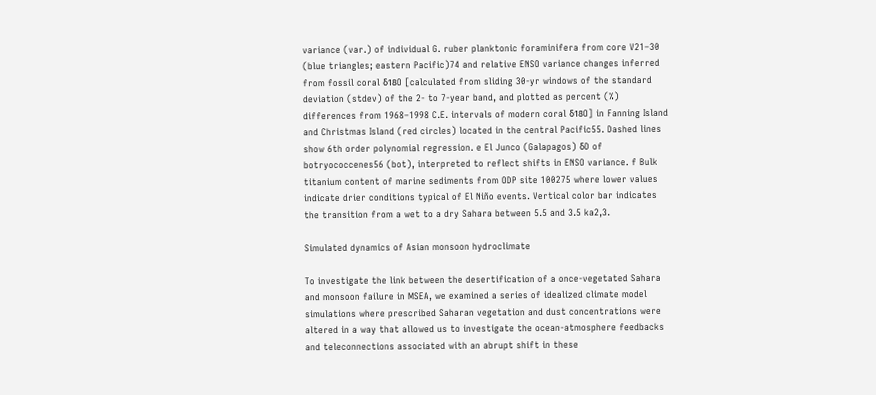variance (var.) of individual G. ruber planktonic foraminifera from core V21–30 (blue triangles; eastern Pacific)74 and relative ENSO variance changes inferred from fossil coral δ18O [calculated from sliding 30-yr windows of the standard deviation (stdev) of the 2- to 7-year band, and plotted as percent (%) differences from 1968–1998 C.E. intervals of modern coral δ18O] in Fanning Island and Christmas Island (red circles) located in the central Pacific55. Dashed lines show 6th order polynomial regression. e El Junco (Galapagos) δD of botryococcenes56 (bot), interpreted to reflect shifts in ENSO variance. f Bulk titanium content of marine sediments from ODP site 100275 where lower values indicate drier conditions typical of El Niño events. Vertical color bar indicates the transition from a wet to a dry Sahara between 5.5 and 3.5 ka2,3.

Simulated dynamics of Asian monsoon hydroclimate

To investigate the link between the desertification of a once-vegetated Sahara and monsoon failure in MSEA, we examined a series of idealized climate model simulations where prescribed Saharan vegetation and dust concentrations were altered in a way that allowed us to investigate the ocean-atmosphere feedbacks and teleconnections associated with an abrupt shift in these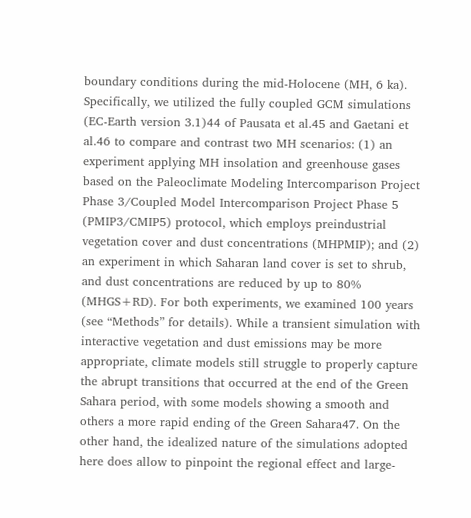boundary conditions during the mid-Holocene (MH, 6 ka). Specifically, we utilized the fully coupled GCM simulations (EC-Earth version 3.1)44 of Pausata et al.45 and Gaetani et al.46 to compare and contrast two MH scenarios: (1) an experiment applying MH insolation and greenhouse gases based on the Paleoclimate Modeling Intercomparison Project Phase 3/Coupled Model Intercomparison Project Phase 5 (PMIP3/CMIP5) protocol, which employs preindustrial vegetation cover and dust concentrations (MHPMIP); and (2) an experiment in which Saharan land cover is set to shrub, and dust concentrations are reduced by up to 80% (MHGS+RD). For both experiments, we examined 100 years (see “Methods” for details). While a transient simulation with interactive vegetation and dust emissions may be more appropriate, climate models still struggle to properly capture the abrupt transitions that occurred at the end of the Green Sahara period, with some models showing a smooth and others a more rapid ending of the Green Sahara47. On the other hand, the idealized nature of the simulations adopted here does allow to pinpoint the regional effect and large-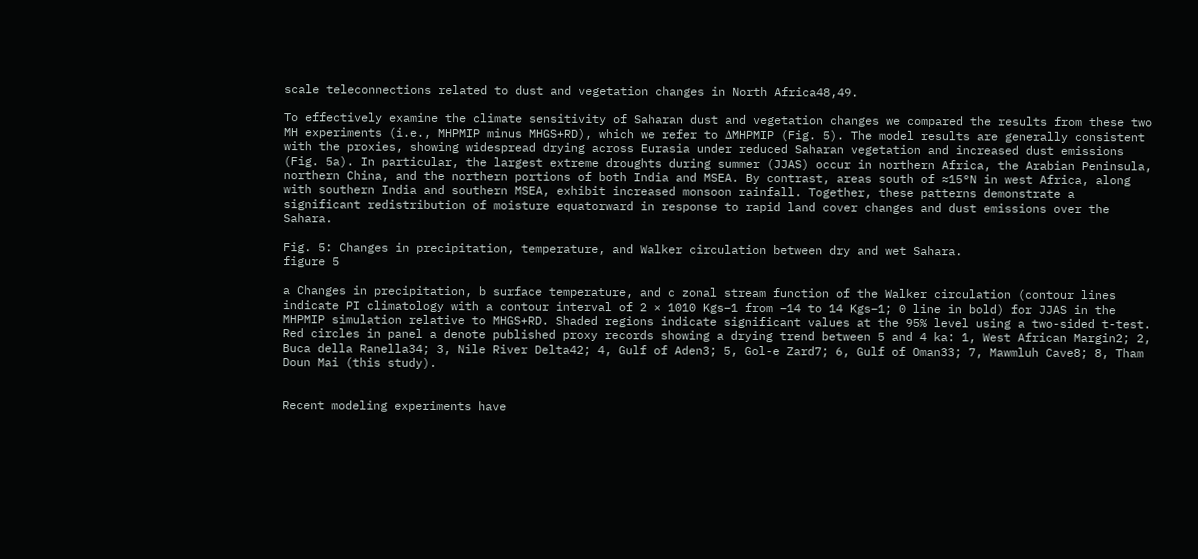scale teleconnections related to dust and vegetation changes in North Africa48,49.

To effectively examine the climate sensitivity of Saharan dust and vegetation changes we compared the results from these two MH experiments (i.e., MHPMIP minus MHGS+RD), which we refer to ΔMHPMIP (Fig. 5). The model results are generally consistent with the proxies, showing widespread drying across Eurasia under reduced Saharan vegetation and increased dust emissions (Fig. 5a). In particular, the largest extreme droughts during summer (JJAS) occur in northern Africa, the Arabian Peninsula, northern China, and the northern portions of both India and MSEA. By contrast, areas south of ≈15°N in west Africa, along with southern India and southern MSEA, exhibit increased monsoon rainfall. Together, these patterns demonstrate a significant redistribution of moisture equatorward in response to rapid land cover changes and dust emissions over the Sahara.

Fig. 5: Changes in precipitation, temperature, and Walker circulation between dry and wet Sahara.
figure 5

a Changes in precipitation, b surface temperature, and c zonal stream function of the Walker circulation (contour lines indicate PI climatology with a contour interval of 2 × 1010 Kgs−1 from −14 to 14 Kgs−1; 0 line in bold) for JJAS in the MHPMIP simulation relative to MHGS+RD. Shaded regions indicate significant values at the 95% level using a two-sided t-test. Red circles in panel a denote published proxy records showing a drying trend between 5 and 4 ka: 1, West African Margin2; 2, Buca della Ranella34; 3, Nile River Delta42; 4, Gulf of Aden3; 5, Gol-e Zard7; 6, Gulf of Oman33; 7, Mawmluh Cave8; 8, Tham Doun Mai (this study).


Recent modeling experiments have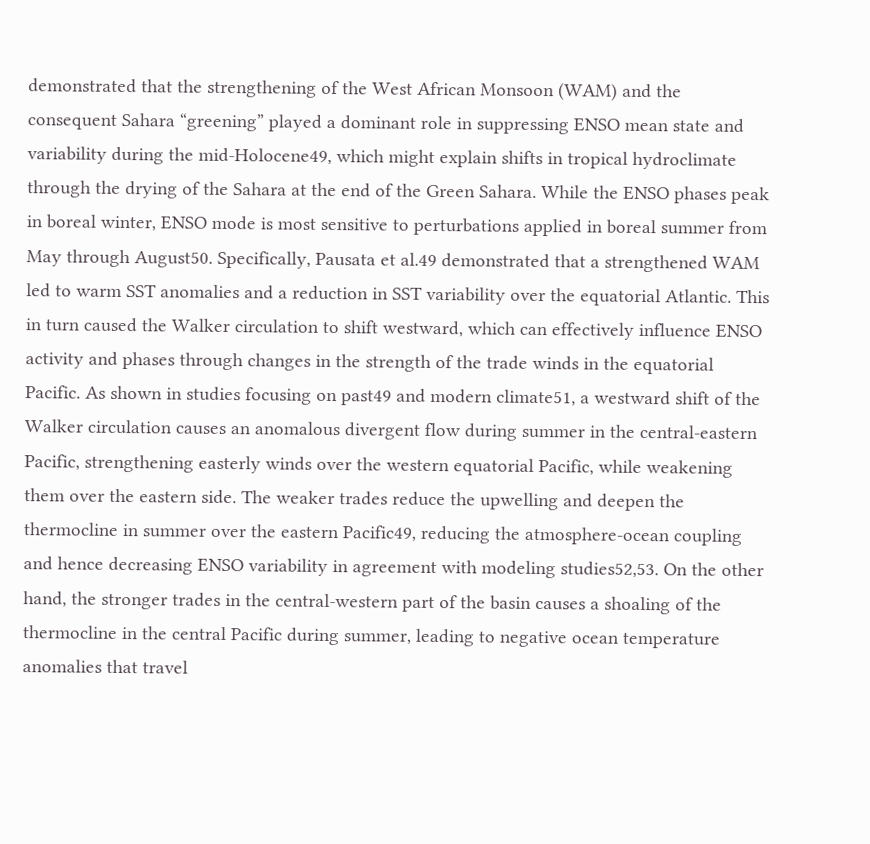demonstrated that the strengthening of the West African Monsoon (WAM) and the consequent Sahara “greening” played a dominant role in suppressing ENSO mean state and variability during the mid-Holocene49, which might explain shifts in tropical hydroclimate through the drying of the Sahara at the end of the Green Sahara. While the ENSO phases peak in boreal winter, ENSO mode is most sensitive to perturbations applied in boreal summer from May through August50. Specifically, Pausata et al.49 demonstrated that a strengthened WAM led to warm SST anomalies and a reduction in SST variability over the equatorial Atlantic. This in turn caused the Walker circulation to shift westward, which can effectively influence ENSO activity and phases through changes in the strength of the trade winds in the equatorial Pacific. As shown in studies focusing on past49 and modern climate51, a westward shift of the Walker circulation causes an anomalous divergent flow during summer in the central-eastern Pacific, strengthening easterly winds over the western equatorial Pacific, while weakening them over the eastern side. The weaker trades reduce the upwelling and deepen the thermocline in summer over the eastern Pacific49, reducing the atmosphere-ocean coupling and hence decreasing ENSO variability in agreement with modeling studies52,53. On the other hand, the stronger trades in the central-western part of the basin causes a shoaling of the thermocline in the central Pacific during summer, leading to negative ocean temperature anomalies that travel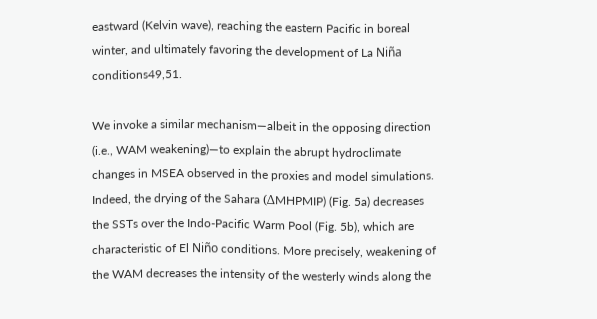eastward (Kelvin wave), reaching the eastern Pacific in boreal winter, and ultimately favoring the development of La Niña conditions49,51.

We invoke a similar mechanism—albeit in the opposing direction (i.e., WAM weakening)—to explain the abrupt hydroclimate changes in MSEA observed in the proxies and model simulations. Indeed, the drying of the Sahara (ΔMHPMIP) (Fig. 5a) decreases the SSTs over the Indo-Pacific Warm Pool (Fig. 5b), which are characteristic of El Niño conditions. More precisely, weakening of the WAM decreases the intensity of the westerly winds along the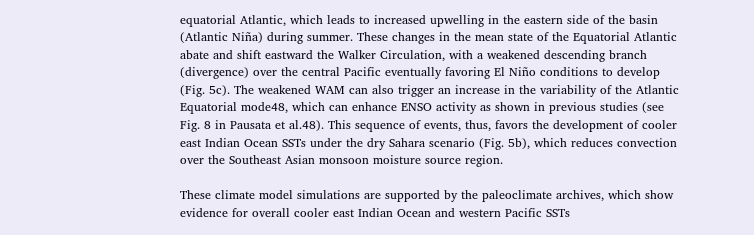equatorial Atlantic, which leads to increased upwelling in the eastern side of the basin (Atlantic Niña) during summer. These changes in the mean state of the Equatorial Atlantic abate and shift eastward the Walker Circulation, with a weakened descending branch (divergence) over the central Pacific eventually favoring El Niño conditions to develop (Fig. 5c). The weakened WAM can also trigger an increase in the variability of the Atlantic Equatorial mode48, which can enhance ENSO activity as shown in previous studies (see Fig. 8 in Pausata et al.48). This sequence of events, thus, favors the development of cooler east Indian Ocean SSTs under the dry Sahara scenario (Fig. 5b), which reduces convection over the Southeast Asian monsoon moisture source region.

These climate model simulations are supported by the paleoclimate archives, which show evidence for overall cooler east Indian Ocean and western Pacific SSTs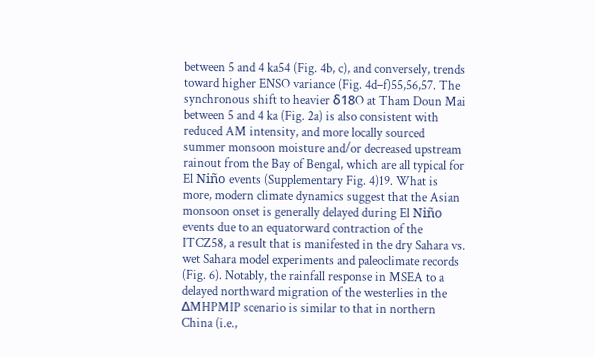between 5 and 4 ka54 (Fig. 4b, c), and conversely, trends toward higher ENSO variance (Fig. 4d–f)55,56,57. The synchronous shift to heavier δ18O at Tham Doun Mai between 5 and 4 ka (Fig. 2a) is also consistent with reduced AM intensity, and more locally sourced summer monsoon moisture and/or decreased upstream rainout from the Bay of Bengal, which are all typical for El Niño events (Supplementary Fig. 4)19. What is more, modern climate dynamics suggest that the Asian monsoon onset is generally delayed during El Niño events due to an equatorward contraction of the ITCZ58, a result that is manifested in the dry Sahara vs. wet Sahara model experiments and paleoclimate records (Fig. 6). Notably, the rainfall response in MSEA to a delayed northward migration of the westerlies in the ΔMHPMIP scenario is similar to that in northern China (i.e.,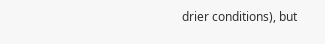drier conditions), but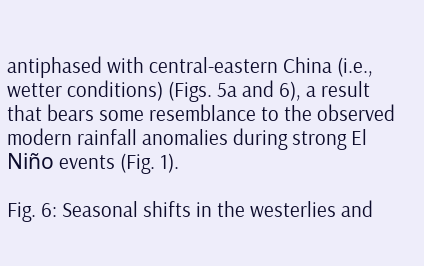antiphased with central-eastern China (i.e., wetter conditions) (Figs. 5a and 6), a result that bears some resemblance to the observed modern rainfall anomalies during strong El Niño events (Fig. 1).

Fig. 6: Seasonal shifts in the westerlies and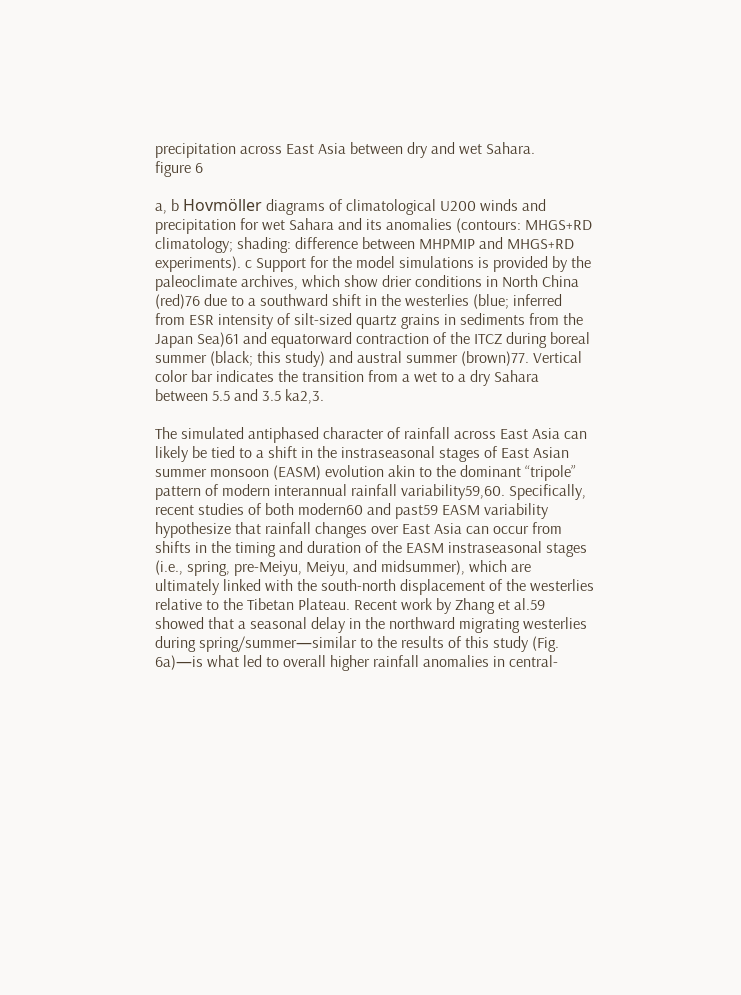precipitation across East Asia between dry and wet Sahara.
figure 6

a, b Hovmöller diagrams of climatological U200 winds and precipitation for wet Sahara and its anomalies (contours: MHGS+RD climatology; shading: difference between MHPMIP and MHGS+RD experiments). c Support for the model simulations is provided by the paleoclimate archives, which show drier conditions in North China (red)76 due to a southward shift in the westerlies (blue; inferred from ESR intensity of silt-sized quartz grains in sediments from the Japan Sea)61 and equatorward contraction of the ITCZ during boreal summer (black; this study) and austral summer (brown)77. Vertical color bar indicates the transition from a wet to a dry Sahara between 5.5 and 3.5 ka2,3.

The simulated antiphased character of rainfall across East Asia can likely be tied to a shift in the instraseasonal stages of East Asian summer monsoon (EASM) evolution akin to the dominant “tripole” pattern of modern interannual rainfall variability59,60. Specifically, recent studies of both modern60 and past59 EASM variability hypothesize that rainfall changes over East Asia can occur from shifts in the timing and duration of the EASM instraseasonal stages (i.e., spring, pre-Meiyu, Meiyu, and midsummer), which are ultimately linked with the south-north displacement of the westerlies relative to the Tibetan Plateau. Recent work by Zhang et al.59 showed that a seasonal delay in the northward migrating westerlies during spring/summer—similar to the results of this study (Fig. 6a)—is what led to overall higher rainfall anomalies in central-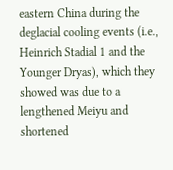eastern China during the deglacial cooling events (i.e., Heinrich Stadial 1 and the Younger Dryas), which they showed was due to a lengthened Meiyu and shortened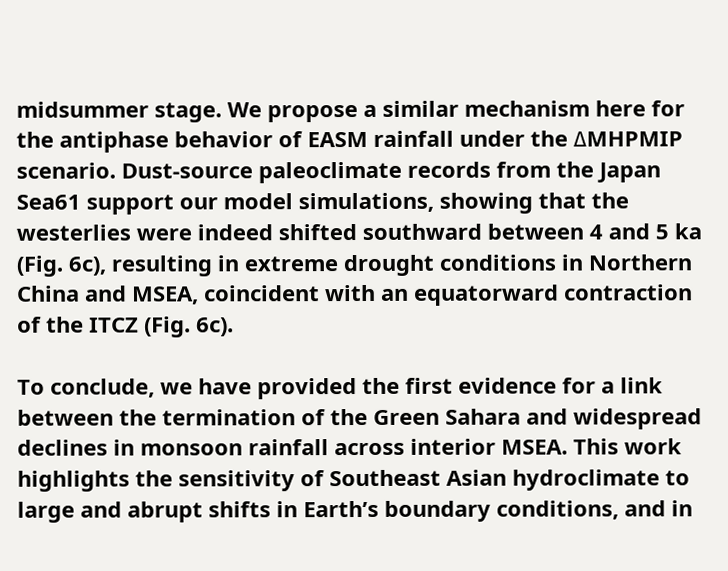midsummer stage. We propose a similar mechanism here for the antiphase behavior of EASM rainfall under the ΔMHPMIP scenario. Dust-source paleoclimate records from the Japan Sea61 support our model simulations, showing that the westerlies were indeed shifted southward between 4 and 5 ka (Fig. 6c), resulting in extreme drought conditions in Northern China and MSEA, coincident with an equatorward contraction of the ITCZ (Fig. 6c).

To conclude, we have provided the first evidence for a link between the termination of the Green Sahara and widespread declines in monsoon rainfall across interior MSEA. This work highlights the sensitivity of Southeast Asian hydroclimate to large and abrupt shifts in Earth’s boundary conditions, and in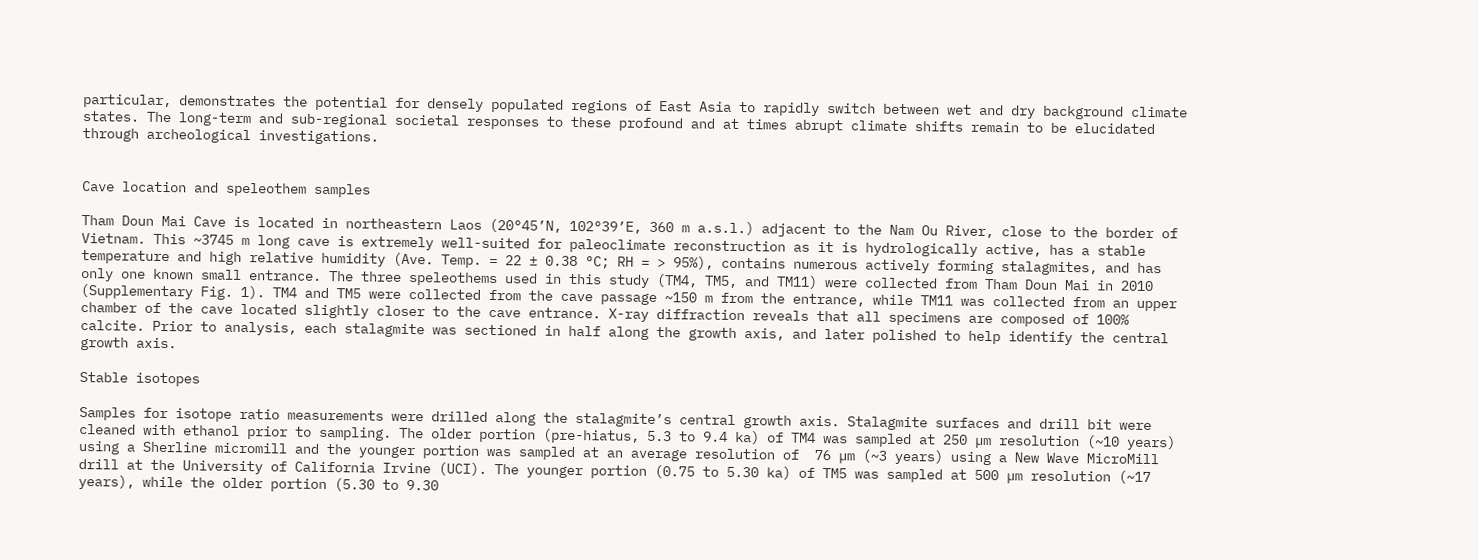particular, demonstrates the potential for densely populated regions of East Asia to rapidly switch between wet and dry background climate states. The long-term and sub-regional societal responses to these profound and at times abrupt climate shifts remain to be elucidated through archeological investigations.


Cave location and speleothem samples

Tham Doun Mai Cave is located in northeastern Laos (20°45’N, 102°39’E, 360 m a.s.l.) adjacent to the Nam Ou River, close to the border of Vietnam. This ~3745 m long cave is extremely well-suited for paleoclimate reconstruction as it is hydrologically active, has a stable temperature and high relative humidity (Ave. Temp. = 22 ± 0.38 °C; RH = > 95%), contains numerous actively forming stalagmites, and has only one known small entrance. The three speleothems used in this study (TM4, TM5, and TM11) were collected from Tham Doun Mai in 2010 (Supplementary Fig. 1). TM4 and TM5 were collected from the cave passage ~150 m from the entrance, while TM11 was collected from an upper chamber of the cave located slightly closer to the cave entrance. X-ray diffraction reveals that all specimens are composed of 100% calcite. Prior to analysis, each stalagmite was sectioned in half along the growth axis, and later polished to help identify the central growth axis.

Stable isotopes

Samples for isotope ratio measurements were drilled along the stalagmite’s central growth axis. Stalagmite surfaces and drill bit were cleaned with ethanol prior to sampling. The older portion (pre-hiatus, 5.3 to 9.4 ka) of TM4 was sampled at 250 µm resolution (~10 years) using a Sherline micromill and the younger portion was sampled at an average resolution of  76 µm (~3 years) using a New Wave MicroMill drill at the University of California Irvine (UCI). The younger portion (0.75 to 5.30 ka) of TM5 was sampled at 500 µm resolution (~17 years), while the older portion (5.30 to 9.30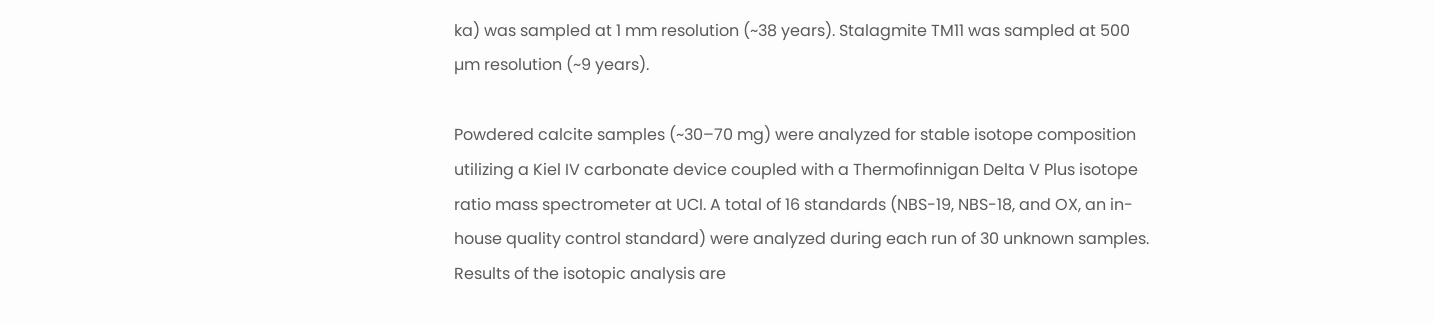ka) was sampled at 1 mm resolution (~38 years). Stalagmite TM11 was sampled at 500 µm resolution (~9 years).

Powdered calcite samples (~30–70 mg) were analyzed for stable isotope composition utilizing a Kiel IV carbonate device coupled with a Thermofinnigan Delta V Plus isotope ratio mass spectrometer at UCI. A total of 16 standards (NBS-19, NBS-18, and OX, an in-house quality control standard) were analyzed during each run of 30 unknown samples. Results of the isotopic analysis are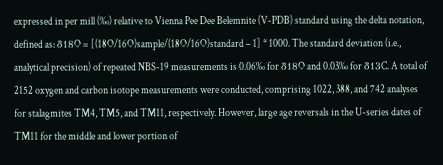expressed in per mill (‰) relative to Vienna Pee Dee Belemnite (V-PDB) standard using the delta notation, defined as: δ18O = [(18O/16O)sample/(18O/16O)standard – 1] * 1000. The standard deviation (i.e., analytical precision) of repeated NBS-19 measurements is 0.06‰ for δ18O and 0.03‰ for δ13C. A total of 2152 oxygen and carbon isotope measurements were conducted, comprising 1022, 388, and 742 analyses for stalagmites TM4, TM5, and TM11, respectively. However, large age reversals in the U-series dates of TM11 for the middle and lower portion of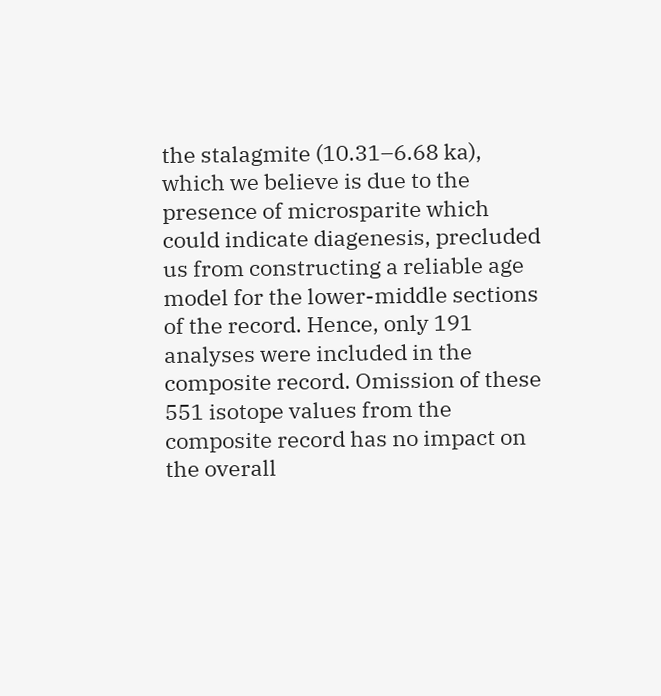the stalagmite (10.31–6.68 ka), which we believe is due to the presence of microsparite which could indicate diagenesis, precluded us from constructing a reliable age model for the lower-middle sections of the record. Hence, only 191 analyses were included in the composite record. Omission of these 551 isotope values from the composite record has no impact on the overall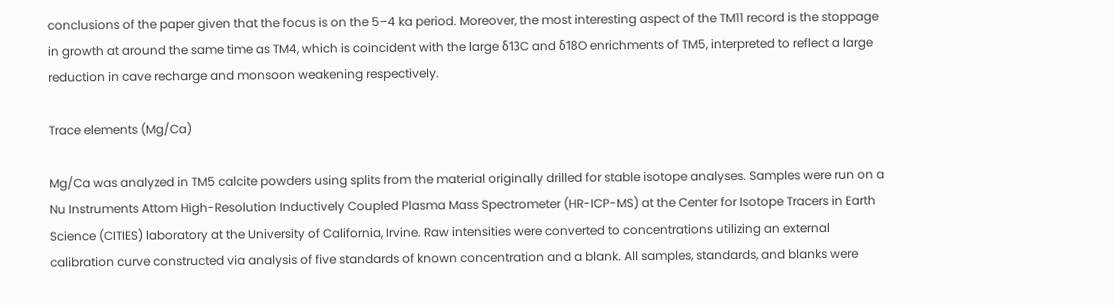conclusions of the paper given that the focus is on the 5–4 ka period. Moreover, the most interesting aspect of the TM11 record is the stoppage in growth at around the same time as TM4, which is coincident with the large δ13C and δ18O enrichments of TM5, interpreted to reflect a large reduction in cave recharge and monsoon weakening respectively.

Trace elements (Mg/Ca)

Mg/Ca was analyzed in TM5 calcite powders using splits from the material originally drilled for stable isotope analyses. Samples were run on a Nu Instruments Attom High-Resolution Inductively Coupled Plasma Mass Spectrometer (HR-ICP-MS) at the Center for Isotope Tracers in Earth Science (CITIES) laboratory at the University of California, Irvine. Raw intensities were converted to concentrations utilizing an external calibration curve constructed via analysis of five standards of known concentration and a blank. All samples, standards, and blanks were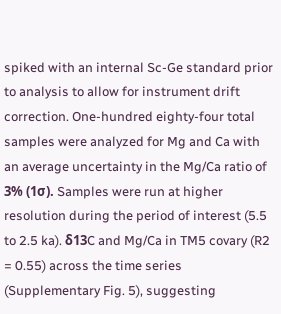spiked with an internal Sc-Ge standard prior to analysis to allow for instrument drift correction. One-hundred eighty-four total samples were analyzed for Mg and Ca with an average uncertainty in the Mg/Ca ratio of 3% (1σ). Samples were run at higher resolution during the period of interest (5.5 to 2.5 ka). δ13C and Mg/Ca in TM5 covary (R2 = 0.55) across the time series (Supplementary Fig. 5), suggesting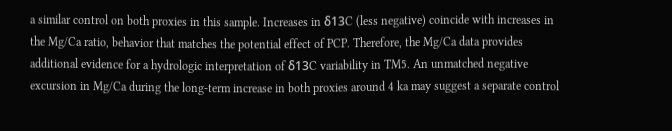a similar control on both proxies in this sample. Increases in δ13C (less negative) coincide with increases in the Mg/Ca ratio, behavior that matches the potential effect of PCP. Therefore, the Mg/Ca data provides additional evidence for a hydrologic interpretation of δ13C variability in TM5. An unmatched negative excursion in Mg/Ca during the long-term increase in both proxies around 4 ka may suggest a separate control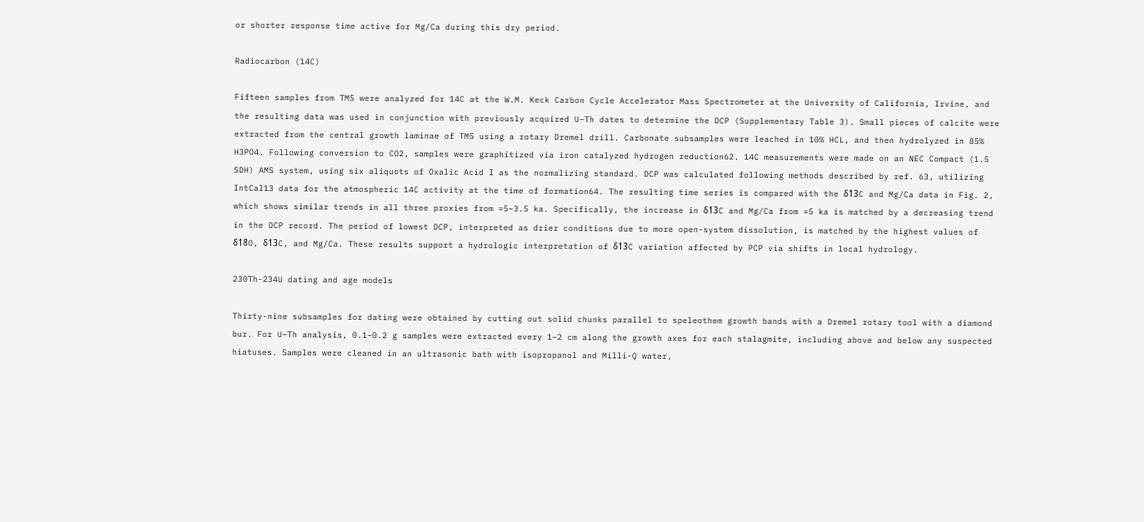or shorter response time active for Mg/Ca during this dry period.

Radiocarbon (14C)

Fifteen samples from TM5 were analyzed for 14C at the W.M. Keck Carbon Cycle Accelerator Mass Spectrometer at the University of California, Irvine, and the resulting data was used in conjunction with previously acquired U–Th dates to determine the DCP (Supplementary Table 3). Small pieces of calcite were extracted from the central growth laminae of TM5 using a rotary Dremel drill. Carbonate subsamples were leached in 10% HCL, and then hydrolyzed in 85% H3PO4. Following conversion to CO2, samples were graphitized via iron catalyzed hydrogen reduction62. 14C measurements were made on an NEC Compact (1.5 SDH) AMS system, using six aliquots of Oxalic Acid I as the normalizing standard. DCP was calculated following methods described by ref. 63, utilizing IntCal13 data for the atmospheric 14C activity at the time of formation64. The resulting time series is compared with the δ13C and Mg/Ca data in Fig. 2, which shows similar trends in all three proxies from ≈5–3.5 ka. Specifically, the increase in δ13C and Mg/Ca from ≈5 ka is matched by a decreasing trend in the DCP record. The period of lowest DCP, interpreted as drier conditions due to more open-system dissolution, is matched by the highest values of δ18O, δ13C, and Mg/Ca. These results support a hydrologic interpretation of δ13C variation affected by PCP via shifts in local hydrology.

230Th-234U dating and age models

Thirty-nine subsamples for dating were obtained by cutting out solid chunks parallel to speleothem growth bands with a Dremel rotary tool with a diamond bur. For U–Th analysis, 0.1–0.2 g samples were extracted every 1–2 cm along the growth axes for each stalagmite, including above and below any suspected hiatuses. Samples were cleaned in an ultrasonic bath with isopropanol and Milli-Q water,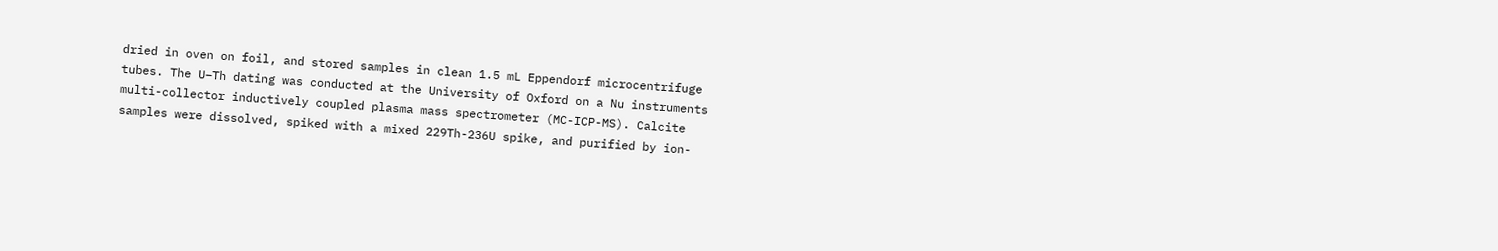dried in oven on foil, and stored samples in clean 1.5 mL Eppendorf microcentrifuge tubes. The U–Th dating was conducted at the University of Oxford on a Nu instruments multi-collector inductively coupled plasma mass spectrometer (MC-ICP-MS). Calcite samples were dissolved, spiked with a mixed 229Th-236U spike, and purified by ion-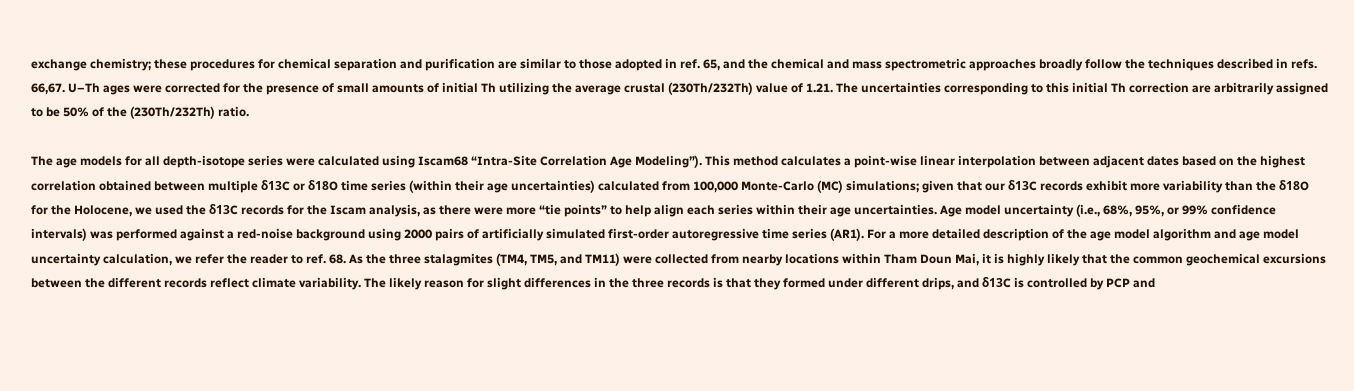exchange chemistry; these procedures for chemical separation and purification are similar to those adopted in ref. 65, and the chemical and mass spectrometric approaches broadly follow the techniques described in refs. 66,67. U–Th ages were corrected for the presence of small amounts of initial Th utilizing the average crustal (230Th/232Th) value of 1.21. The uncertainties corresponding to this initial Th correction are arbitrarily assigned to be 50% of the (230Th/232Th) ratio.

The age models for all depth-isotope series were calculated using Iscam68 “Intra-Site Correlation Age Modeling”). This method calculates a point-wise linear interpolation between adjacent dates based on the highest correlation obtained between multiple δ13C or δ18O time series (within their age uncertainties) calculated from 100,000 Monte-Carlo (MC) simulations; given that our δ13C records exhibit more variability than the δ18O for the Holocene, we used the δ13C records for the Iscam analysis, as there were more “tie points” to help align each series within their age uncertainties. Age model uncertainty (i.e., 68%, 95%, or 99% confidence intervals) was performed against a red-noise background using 2000 pairs of artificially simulated first-order autoregressive time series (AR1). For a more detailed description of the age model algorithm and age model uncertainty calculation, we refer the reader to ref. 68. As the three stalagmites (TM4, TM5, and TM11) were collected from nearby locations within Tham Doun Mai, it is highly likely that the common geochemical excursions between the different records reflect climate variability. The likely reason for slight differences in the three records is that they formed under different drips, and δ13C is controlled by PCP and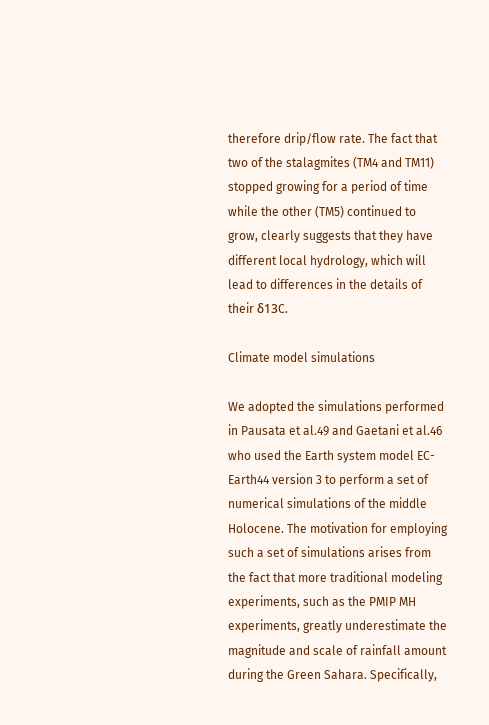therefore drip/flow rate. The fact that two of the stalagmites (TM4 and TM11) stopped growing for a period of time while the other (TM5) continued to grow, clearly suggests that they have different local hydrology, which will lead to differences in the details of their δ13C.

Climate model simulations

We adopted the simulations performed in Pausata et al.49 and Gaetani et al.46 who used the Earth system model EC-Earth44 version 3 to perform a set of numerical simulations of the middle Holocene. The motivation for employing such a set of simulations arises from the fact that more traditional modeling experiments, such as the PMIP MH experiments, greatly underestimate the magnitude and scale of rainfall amount during the Green Sahara. Specifically,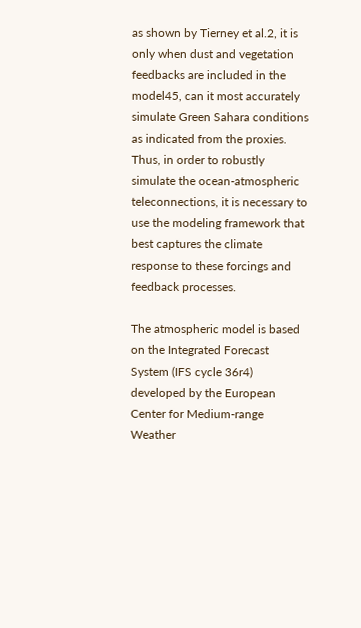as shown by Tierney et al.2, it is only when dust and vegetation feedbacks are included in the model45, can it most accurately simulate Green Sahara conditions as indicated from the proxies. Thus, in order to robustly simulate the ocean-atmospheric teleconnections, it is necessary to use the modeling framework that best captures the climate response to these forcings and feedback processes.

The atmospheric model is based on the Integrated Forecast System (IFS cycle 36r4) developed by the European Center for Medium-range Weather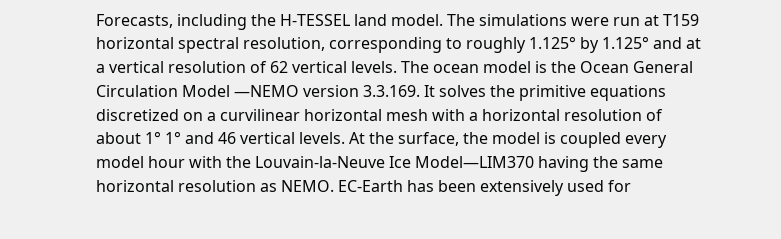Forecasts, including the H-TESSEL land model. The simulations were run at T159 horizontal spectral resolution, corresponding to roughly 1.125° by 1.125° and at a vertical resolution of 62 vertical levels. The ocean model is the Ocean General Circulation Model —NEMO version 3.3.169. It solves the primitive equations discretized on a curvilinear horizontal mesh with a horizontal resolution of about 1° 1° and 46 vertical levels. At the surface, the model is coupled every model hour with the Louvain-la-Neuve Ice Model—LIM370 having the same horizontal resolution as NEMO. EC-Earth has been extensively used for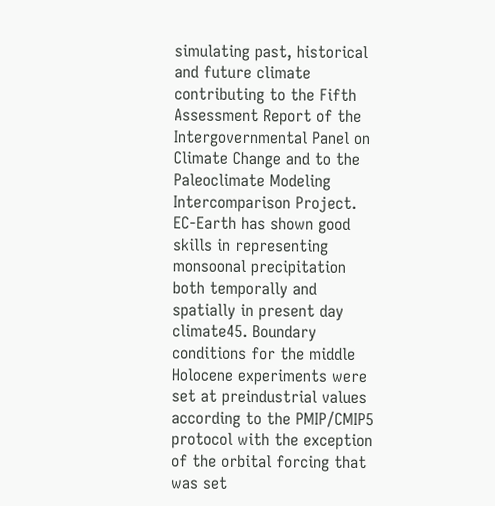simulating past, historical and future climate contributing to the Fifth Assessment Report of the Intergovernmental Panel on Climate Change and to the Paleoclimate Modeling Intercomparison Project. EC-Earth has shown good skills in representing monsoonal precipitation both temporally and spatially in present day climate45. Boundary conditions for the middle Holocene experiments were set at preindustrial values according to the PMIP/CMIP5 protocol with the exception of the orbital forcing that was set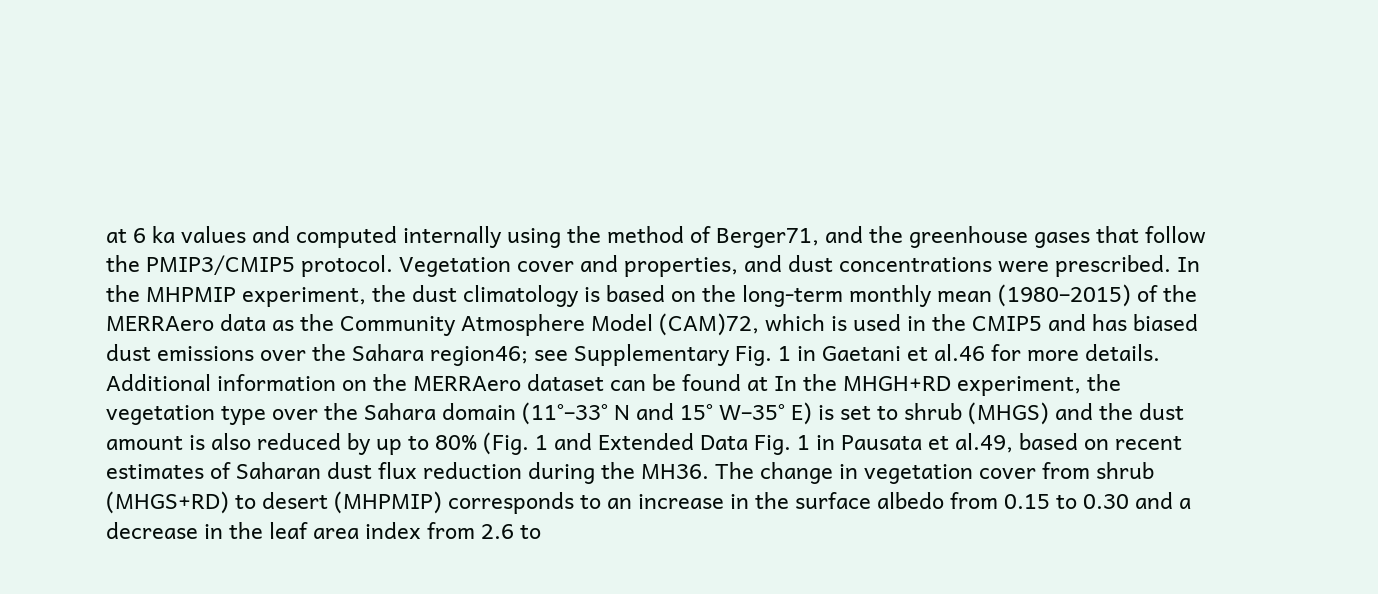at 6 ka values and computed internally using the method of Berger71, and the greenhouse gases that follow the PMIP3/CMIP5 protocol. Vegetation cover and properties, and dust concentrations were prescribed. In the MHPMIP experiment, the dust climatology is based on the long-term monthly mean (1980–2015) of the MERRAero data as the Community Atmosphere Model (CAM)72, which is used in the CMIP5 and has biased dust emissions over the Sahara region46; see Supplementary Fig. 1 in Gaetani et al.46 for more details. Additional information on the MERRAero dataset can be found at In the MHGH+RD experiment, the vegetation type over the Sahara domain (11°–33° N and 15° W–35° E) is set to shrub (MHGS) and the dust amount is also reduced by up to 80% (Fig. 1 and Extended Data Fig. 1 in Pausata et al.49, based on recent estimates of Saharan dust flux reduction during the MH36. The change in vegetation cover from shrub (MHGS+RD) to desert (MHPMIP) corresponds to an increase in the surface albedo from 0.15 to 0.30 and a decrease in the leaf area index from 2.6 to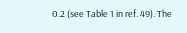0.2 (see Table 1 in ref. 49). The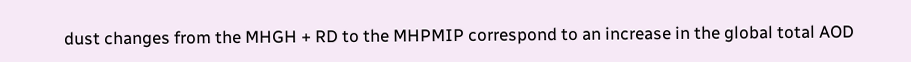dust changes from the MHGH + RD to the MHPMIP correspond to an increase in the global total AOD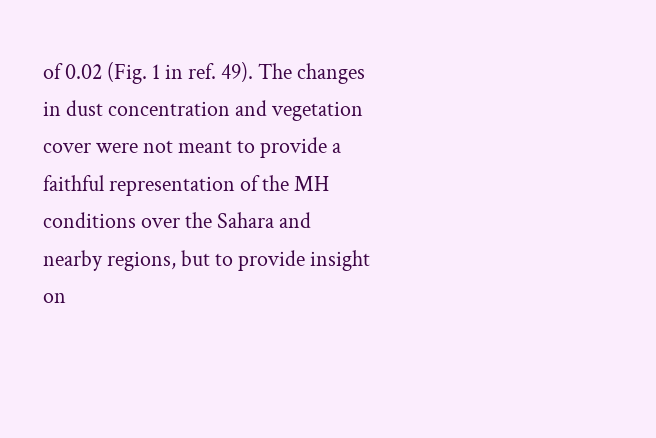of 0.02 (Fig. 1 in ref. 49). The changes in dust concentration and vegetation cover were not meant to provide a faithful representation of the MH conditions over the Sahara and nearby regions, but to provide insight on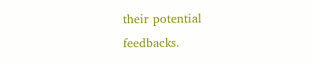their potential feedbacks.